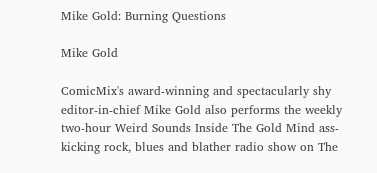Mike Gold: Burning Questions

Mike Gold

ComicMix's award-winning and spectacularly shy editor-in-chief Mike Gold also performs the weekly two-hour Weird Sounds Inside The Gold Mind ass-kicking rock, blues and blather radio show on The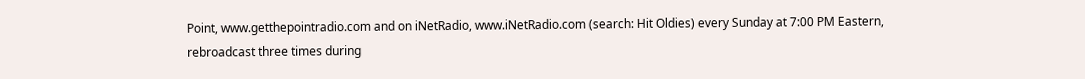Point, www.getthepointradio.com and on iNetRadio, www.iNetRadio.com (search: Hit Oldies) every Sunday at 7:00 PM Eastern, rebroadcast three times during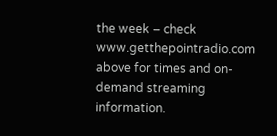the week – check www.getthepointradio.com above for times and on-demand streaming information.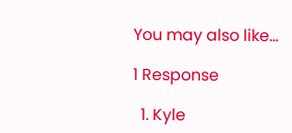You may also like...

1 Response

  1. Kyle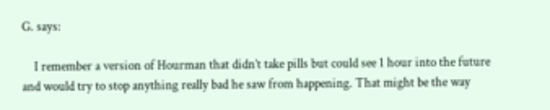G. says:

    I remember a version of Hourman that didn’t take pills but could see 1 hour into the future and would try to stop anything really bad he saw from happening. That might be the way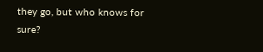they go, but who knows for sure?